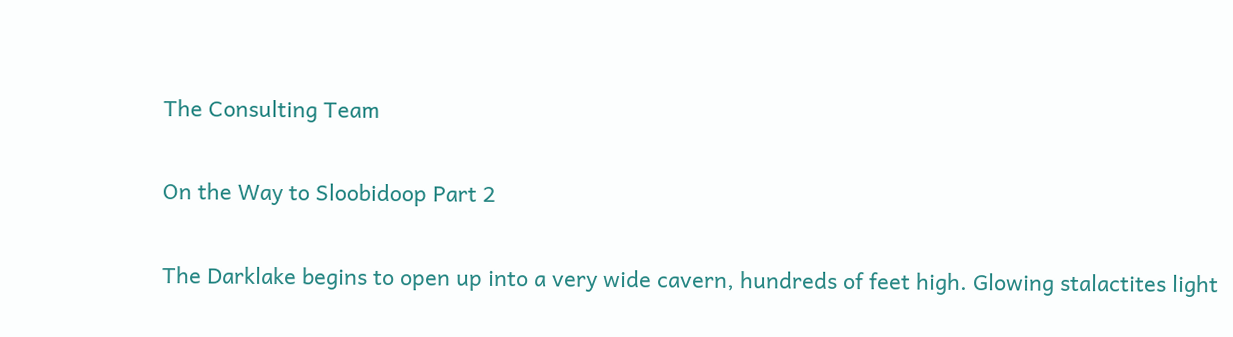The Consulting Team

On the Way to Sloobidoop Part 2

The Darklake begins to open up into a very wide cavern, hundreds of feet high. Glowing stalactites light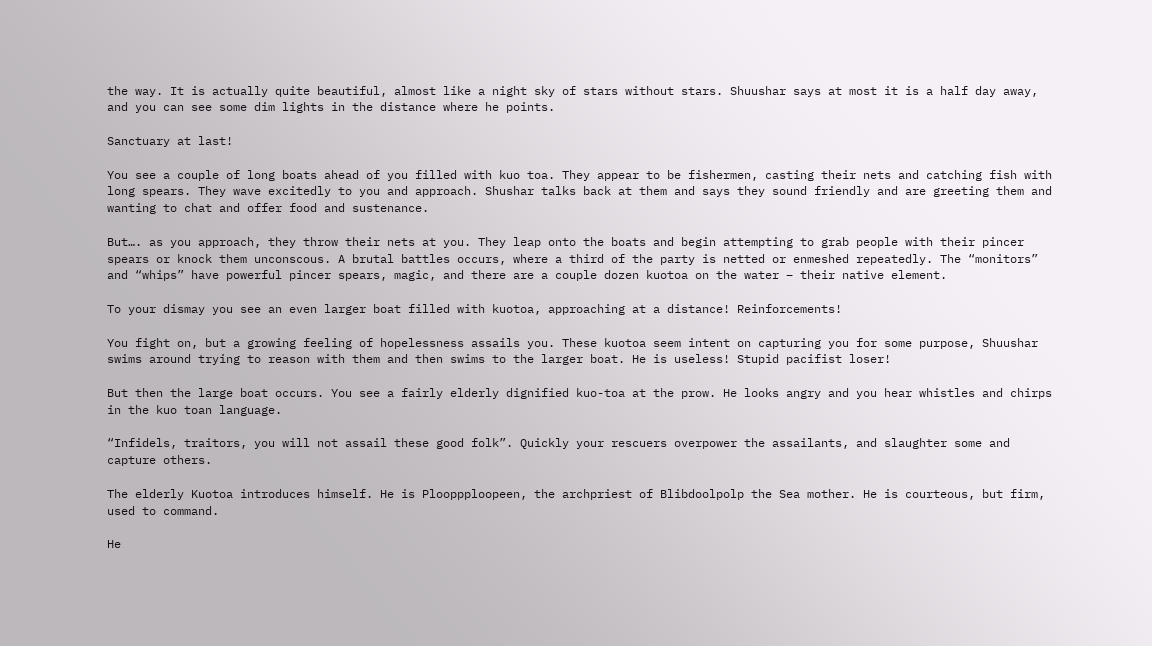the way. It is actually quite beautiful, almost like a night sky of stars without stars. Shuushar says at most it is a half day away, and you can see some dim lights in the distance where he points.

Sanctuary at last!

You see a couple of long boats ahead of you filled with kuo toa. They appear to be fishermen, casting their nets and catching fish with long spears. They wave excitedly to you and approach. Shushar talks back at them and says they sound friendly and are greeting them and wanting to chat and offer food and sustenance.

But…. as you approach, they throw their nets at you. They leap onto the boats and begin attempting to grab people with their pincer spears or knock them unconscous. A brutal battles occurs, where a third of the party is netted or enmeshed repeatedly. The “monitors” and “whips” have powerful pincer spears, magic, and there are a couple dozen kuotoa on the water – their native element.

To your dismay you see an even larger boat filled with kuotoa, approaching at a distance! Reinforcements!

You fight on, but a growing feeling of hopelessness assails you. These kuotoa seem intent on capturing you for some purpose, Shuushar swims around trying to reason with them and then swims to the larger boat. He is useless! Stupid pacifist loser!

But then the large boat occurs. You see a fairly elderly dignified kuo-toa at the prow. He looks angry and you hear whistles and chirps in the kuo toan language.

“Infidels, traitors, you will not assail these good folk”. Quickly your rescuers overpower the assailants, and slaughter some and capture others.

The elderly Kuotoa introduces himself. He is Plooppploopeen, the archpriest of Blibdoolpolp the Sea mother. He is courteous, but firm, used to command.

He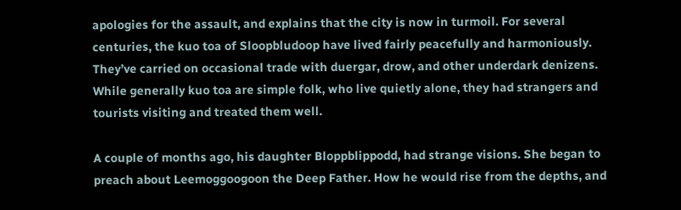apologies for the assault, and explains that the city is now in turmoil. For several centuries, the kuo toa of Sloopbludoop have lived fairly peacefully and harmoniously. They’ve carried on occasional trade with duergar, drow, and other underdark denizens. While generally kuo toa are simple folk, who live quietly alone, they had strangers and tourists visiting and treated them well.

A couple of months ago, his daughter Bloppblippodd, had strange visions. She began to preach about Leemoggoogoon the Deep Father. How he would rise from the depths, and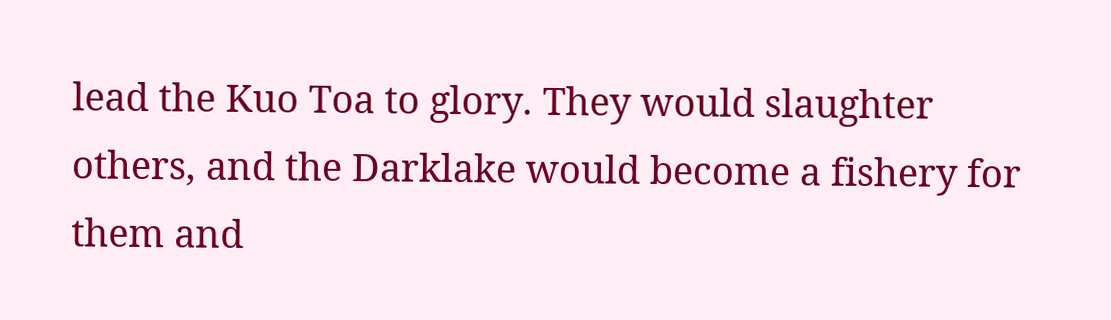lead the Kuo Toa to glory. They would slaughter others, and the Darklake would become a fishery for them and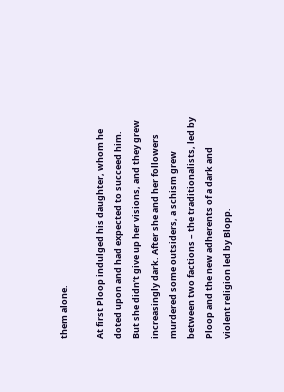them alone.

At first Ploop indulged his daughter, whom he doted upon and had expected to succeed him. But she didn’t give up her visions, and they grew increasingly dark. After she and her followers murdered some outsiders, a schism grew between two factions – the traditionalists, led by Ploop and the new adherents of a dark and violent religion led by Blopp.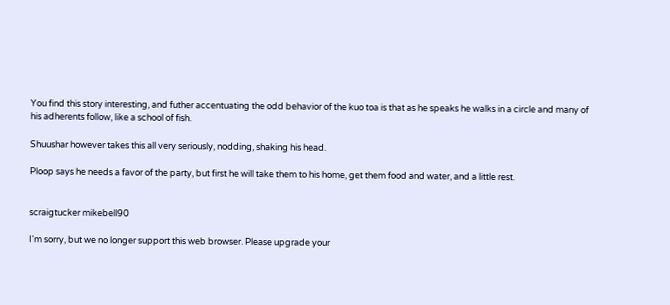You find this story interesting, and futher accentuating the odd behavior of the kuo toa is that as he speaks he walks in a circle and many of his adherents follow, like a school of fish.

Shuushar however takes this all very seriously, nodding, shaking his head.

Ploop says he needs a favor of the party, but first he will take them to his home, get them food and water, and a little rest.


scraigtucker mikebell90

I'm sorry, but we no longer support this web browser. Please upgrade your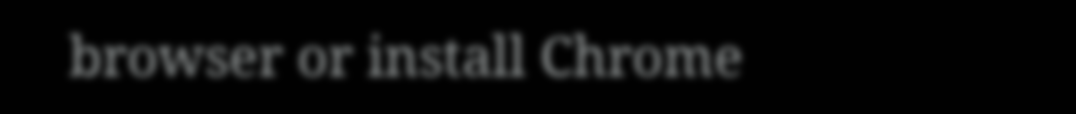browser or install Chrome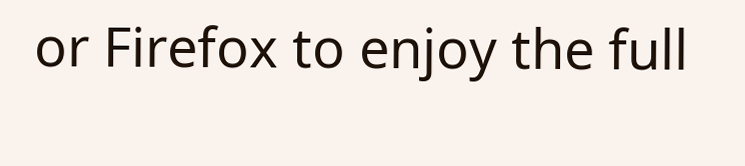or Firefox to enjoy the full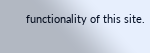functionality of this site.